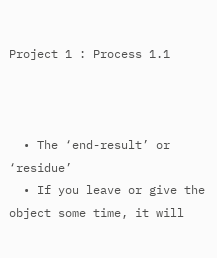Project 1 : Process 1.1



  • The ‘end-result’ or ‘residue’
  • If you leave or give the object some time, it will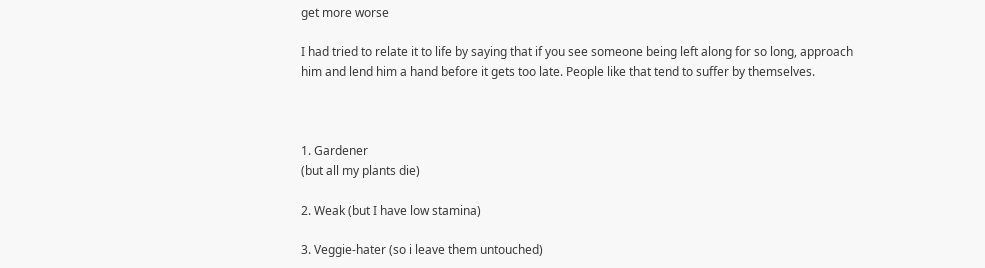get more worse

I had tried to relate it to life by saying that if you see someone being left along for so long, approach him and lend him a hand before it gets too late. People like that tend to suffer by themselves.



1. Gardener
(but all my plants die)

2. Weak (but I have low stamina)

3. Veggie-hater (so i leave them untouched)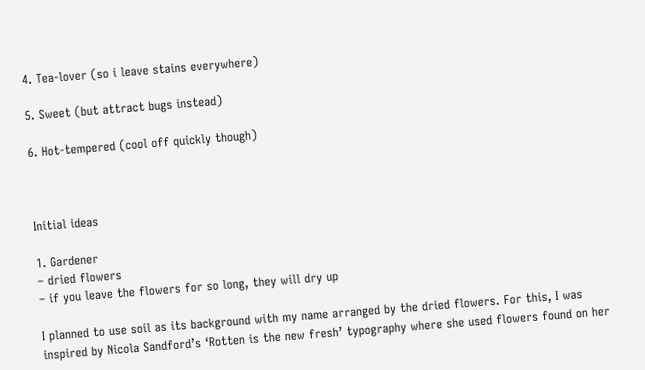4. Tea-lover (so i leave stains everywhere)

5. Sweet (but attract bugs instead)

6. Hot-tempered (cool off quickly though)



Initial ideas

1. Gardener
– dried flowers
– if you leave the flowers for so long, they will dry up

I planned to use soil as its background with my name arranged by the dried flowers. For this, I was inspired by Nicola Sandford’s ‘Rotten is the new fresh’ typography where she used flowers found on her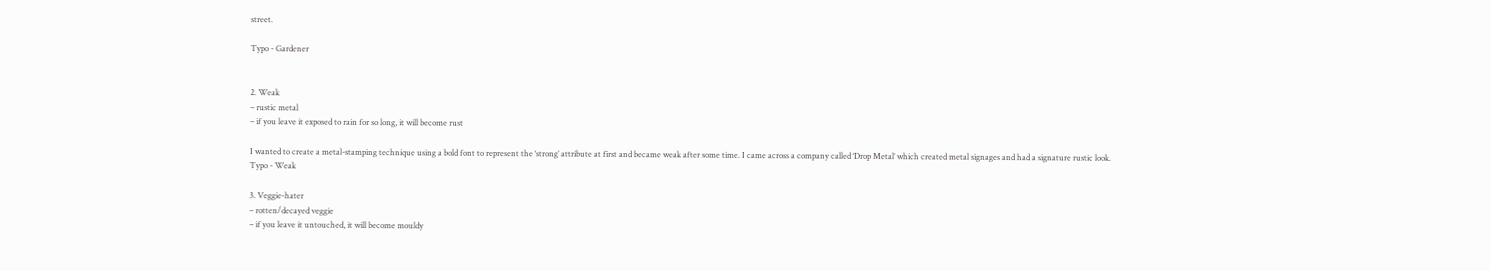street.

Typo - Gardener


2. Weak
– rustic metal
– if you leave it exposed to rain for so long, it will become rust

I wanted to create a metal-stamping technique using a bold font to represent the ‘strong’ attribute at first and became weak after some time. I came across a company called ‘Drop Metal’ which created metal signages and had a signature rustic look.
Typo - Weak

3. Veggie-hater
– rotten/decayed veggie
– if you leave it untouched, it will become mouldy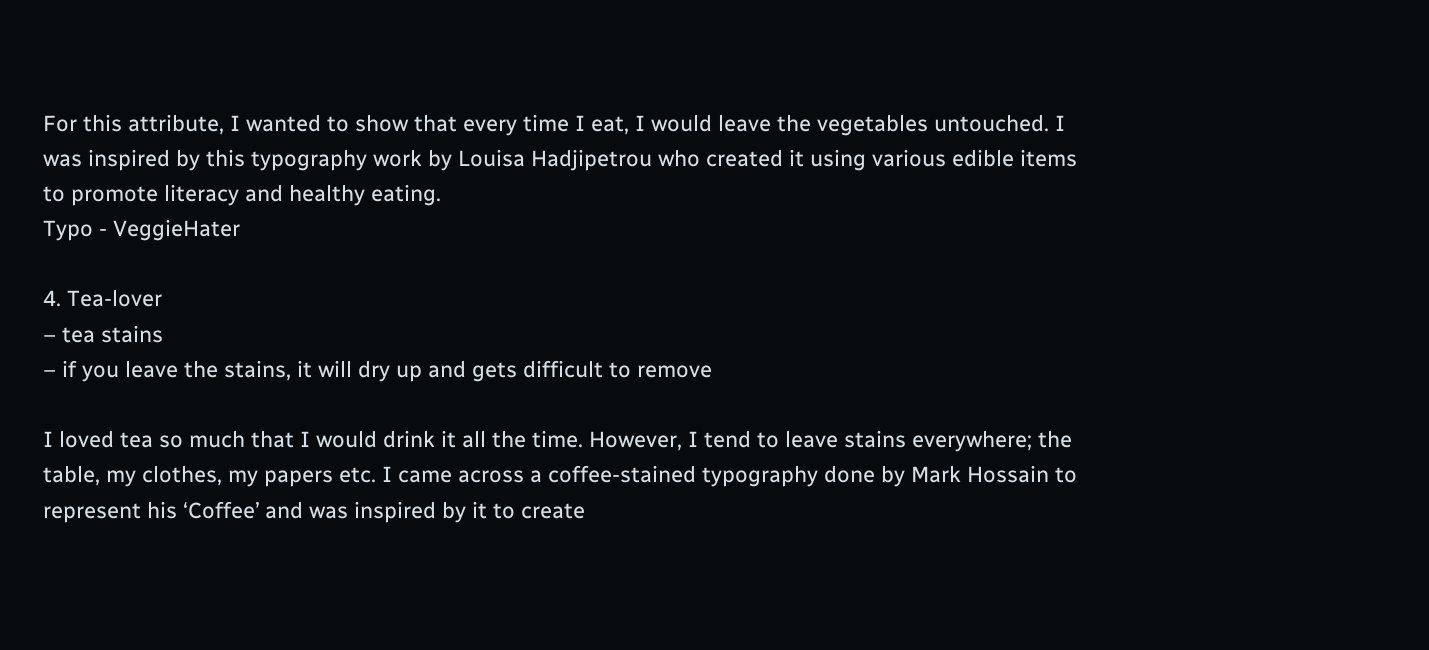For this attribute, I wanted to show that every time I eat, I would leave the vegetables untouched. I was inspired by this typography work by Louisa Hadjipetrou who created it using various edible items to promote literacy and healthy eating.
Typo - VeggieHater

4. Tea-lover
– tea stains
– if you leave the stains, it will dry up and gets difficult to remove

I loved tea so much that I would drink it all the time. However, I tend to leave stains everywhere; the table, my clothes, my papers etc. I came across a coffee-stained typography done by Mark Hossain to represent his ‘Coffee’ and was inspired by it to create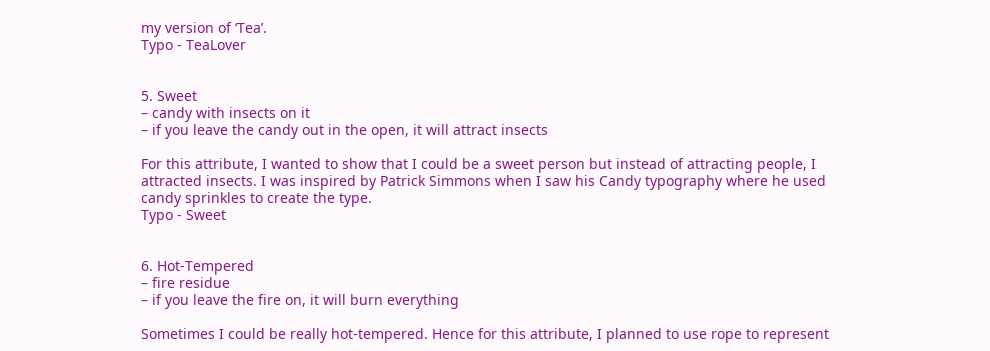my version of ‘Tea’.
Typo - TeaLover


5. Sweet
– candy with insects on it
– if you leave the candy out in the open, it will attract insects

For this attribute, I wanted to show that I could be a sweet person but instead of attracting people, I attracted insects. I was inspired by Patrick Simmons when I saw his Candy typography where he used candy sprinkles to create the type.
Typo - Sweet


6. Hot-Tempered
– fire residue
– if you leave the fire on, it will burn everything

Sometimes I could be really hot-tempered. Hence for this attribute, I planned to use rope to represent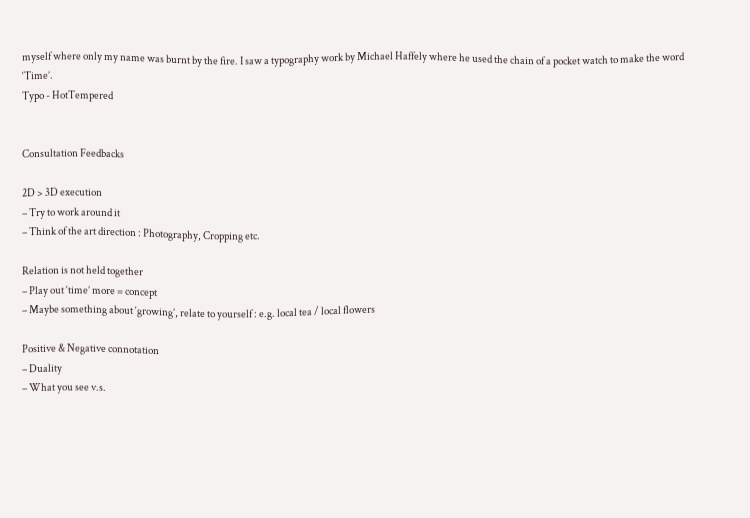myself where only my name was burnt by the fire. I saw a typography work by Michael Haffely where he used the chain of a pocket watch to make the word ‘Time’.
Typo - HotTempered


Consultation Feedbacks

2D > 3D execution
– Try to work around it
– Think of the art direction : Photography, Cropping etc.

Relation is not held together
– Play out ‘time’ more = concept
– Maybe something about ‘growing’, relate to yourself : e.g. local tea / local flowers

Positive & Negative connotation
– Duality
– What you see v.s.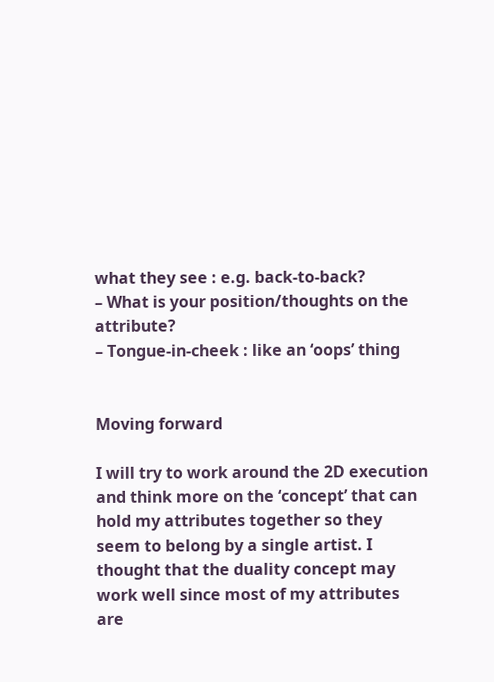what they see : e.g. back-to-back?
– What is your position/thoughts on the attribute?
– Tongue-in-cheek : like an ‘oops’ thing


Moving forward

I will try to work around the 2D execution and think more on the ‘concept’ that can hold my attributes together so they seem to belong by a single artist. I thought that the duality concept may work well since most of my attributes are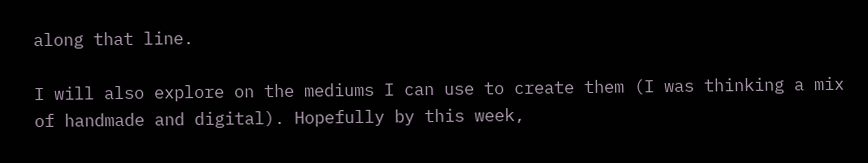along that line.

I will also explore on the mediums I can use to create them (I was thinking a mix of handmade and digital). Hopefully by this week,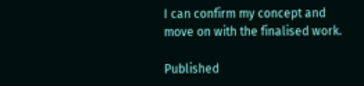I can confirm my concept and move on with the finalised work.

Published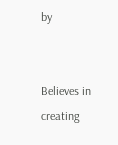by


Believes in creating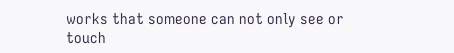works that someone can not only see or touch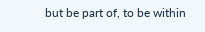but be part of, to be within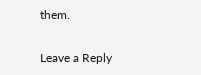them.

Leave a Reply